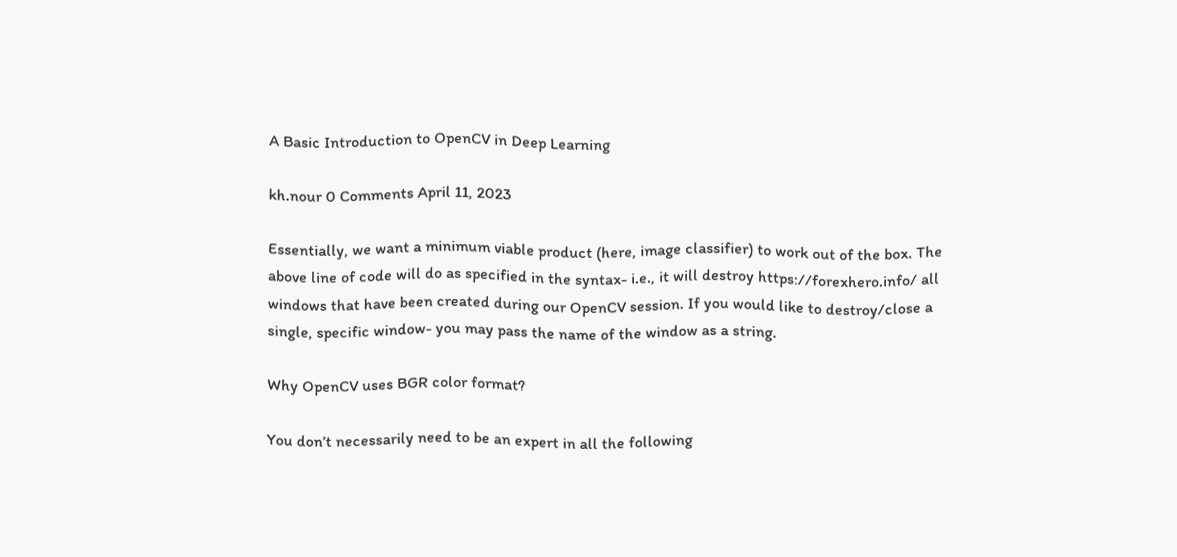A Basic Introduction to OpenCV in Deep Learning

kh.nour 0 Comments April 11, 2023

Essentially, we want a minimum viable product (here, image classifier) to work out of the box. The above line of code will do as specified in the syntax- i.e., it will destroy https://forexhero.info/ all windows that have been created during our OpenCV session. If you would like to destroy/close a single, specific window- you may pass the name of the window as a string.

Why OpenCV uses BGR color format?

You don’t necessarily need to be an expert in all the following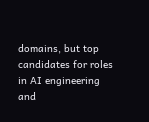domains, but top candidates for roles in AI engineering and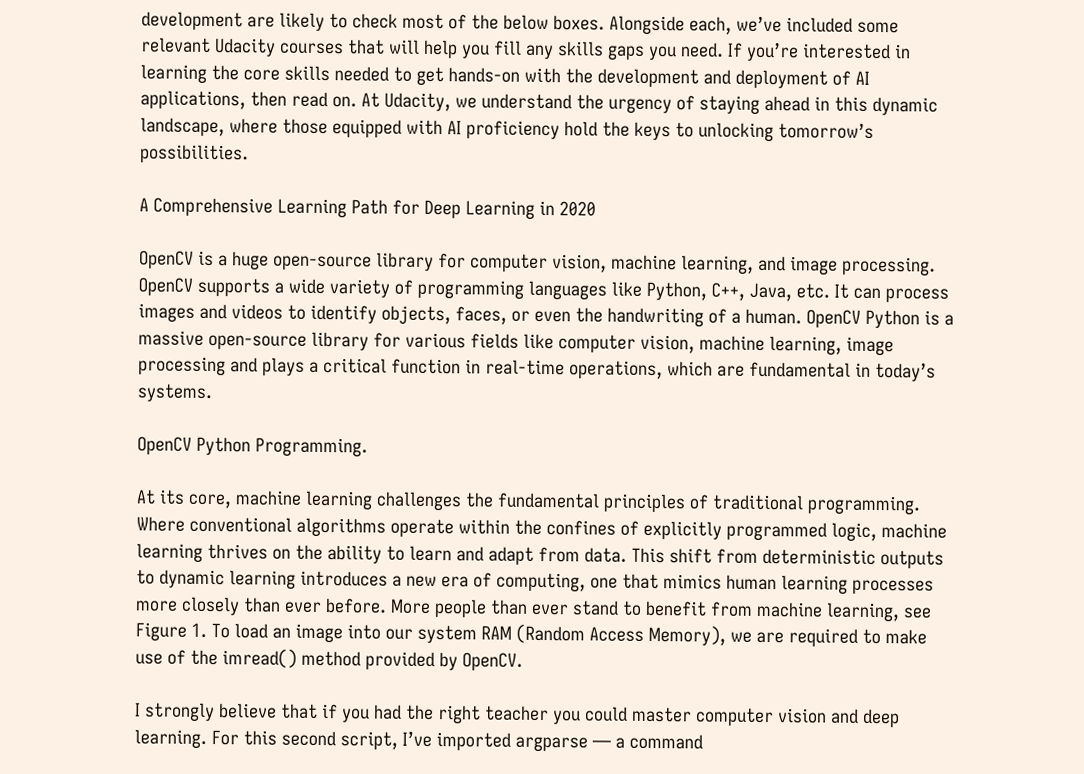development are likely to check most of the below boxes. Alongside each, we’ve included some relevant Udacity courses that will help you fill any skills gaps you need. If you’re interested in learning the core skills needed to get hands-on with the development and deployment of AI applications, then read on. At Udacity, we understand the urgency of staying ahead in this dynamic landscape, where those equipped with AI proficiency hold the keys to unlocking tomorrow’s possibilities.

A Comprehensive Learning Path for Deep Learning in 2020

OpenCV is a huge open-source library for computer vision, machine learning, and image processing. OpenCV supports a wide variety of programming languages like Python, C++, Java, etc. It can process images and videos to identify objects, faces, or even the handwriting of a human. OpenCV Python is a massive open-source library for various fields like computer vision, machine learning, image processing and plays a critical function in real-time operations, which are fundamental in today’s systems.

OpenCV Python Programming.

At its core, machine learning challenges the fundamental principles of traditional programming. Where conventional algorithms operate within the confines of explicitly programmed logic, machine learning thrives on the ability to learn and adapt from data. This shift from deterministic outputs to dynamic learning introduces a new era of computing, one that mimics human learning processes more closely than ever before. More people than ever stand to benefit from machine learning, see Figure 1. To load an image into our system RAM (Random Access Memory), we are required to make use of the imread() method provided by OpenCV.

I strongly believe that if you had the right teacher you could master computer vision and deep learning. For this second script, I’ve imported argparse — a command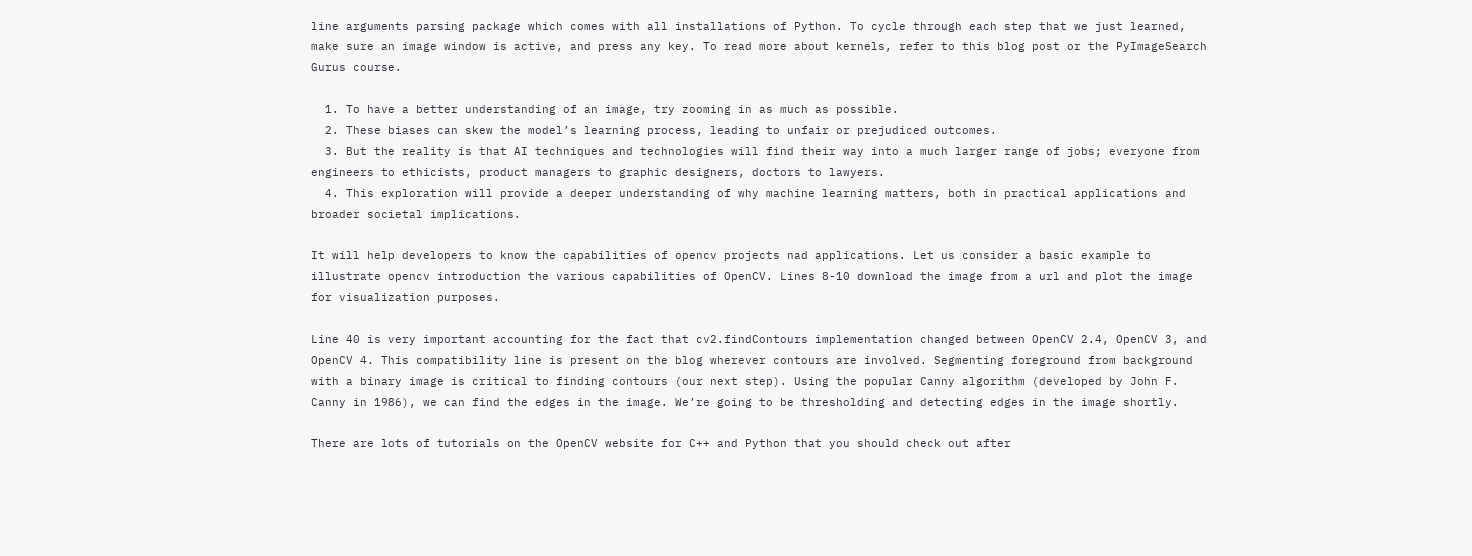line arguments parsing package which comes with all installations of Python. To cycle through each step that we just learned, make sure an image window is active, and press any key. To read more about kernels, refer to this blog post or the PyImageSearch Gurus course.

  1. To have a better understanding of an image, try zooming in as much as possible.
  2. These biases can skew the model’s learning process, leading to unfair or prejudiced outcomes.
  3. But the reality is that AI techniques and technologies will find their way into a much larger range of jobs; everyone from engineers to ethicists, product managers to graphic designers, doctors to lawyers.
  4. This exploration will provide a deeper understanding of why machine learning matters, both in practical applications and broader societal implications.

It will help developers to know the capabilities of opencv projects nad applications. Let us consider a basic example to illustrate opencv introduction the various capabilities of OpenCV. Lines 8-10 download the image from a url and plot the image for visualization purposes.

Line 40 is very important accounting for the fact that cv2.findContours implementation changed between OpenCV 2.4, OpenCV 3, and OpenCV 4. This compatibility line is present on the blog wherever contours are involved. Segmenting foreground from background with a binary image is critical to finding contours (our next step). Using the popular Canny algorithm (developed by John F. Canny in 1986), we can find the edges in the image. We’re going to be thresholding and detecting edges in the image shortly.

There are lots of tutorials on the OpenCV website for C++ and Python that you should check out after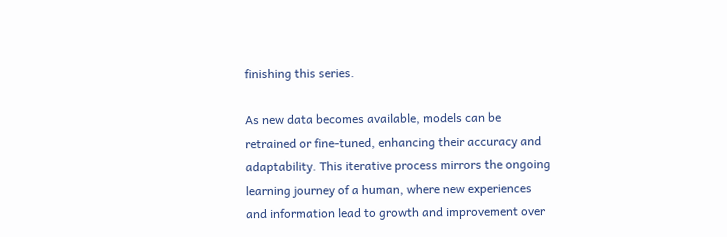finishing this series.

As new data becomes available, models can be retrained or fine-tuned, enhancing their accuracy and adaptability. This iterative process mirrors the ongoing learning journey of a human, where new experiences and information lead to growth and improvement over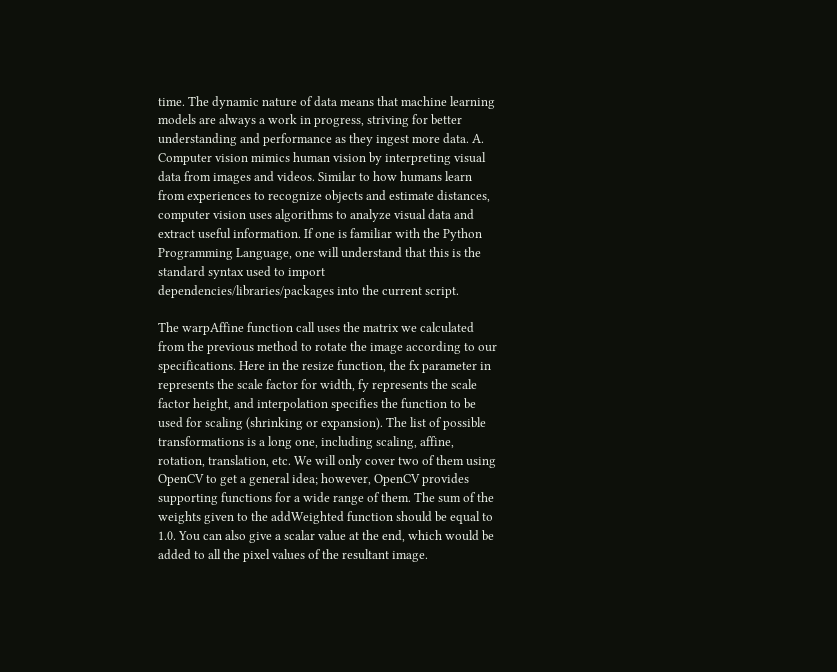time. The dynamic nature of data means that machine learning models are always a work in progress, striving for better understanding and performance as they ingest more data. A. Computer vision mimics human vision by interpreting visual data from images and videos. Similar to how humans learn from experiences to recognize objects and estimate distances, computer vision uses algorithms to analyze visual data and extract useful information. If one is familiar with the Python Programming Language, one will understand that this is the standard syntax used to import dependencies/libraries/packages into the current script.

The warpAffine function call uses the matrix we calculated from the previous method to rotate the image according to our specifications. Here in the resize function, the fx parameter in represents the scale factor for width, fy represents the scale factor height, and interpolation specifies the function to be used for scaling (shrinking or expansion). The list of possible transformations is a long one, including scaling, affine, rotation, translation, etc. We will only cover two of them using OpenCV to get a general idea; however, OpenCV provides supporting functions for a wide range of them. The sum of the weights given to the addWeighted function should be equal to 1.0. You can also give a scalar value at the end, which would be added to all the pixel values of the resultant image.